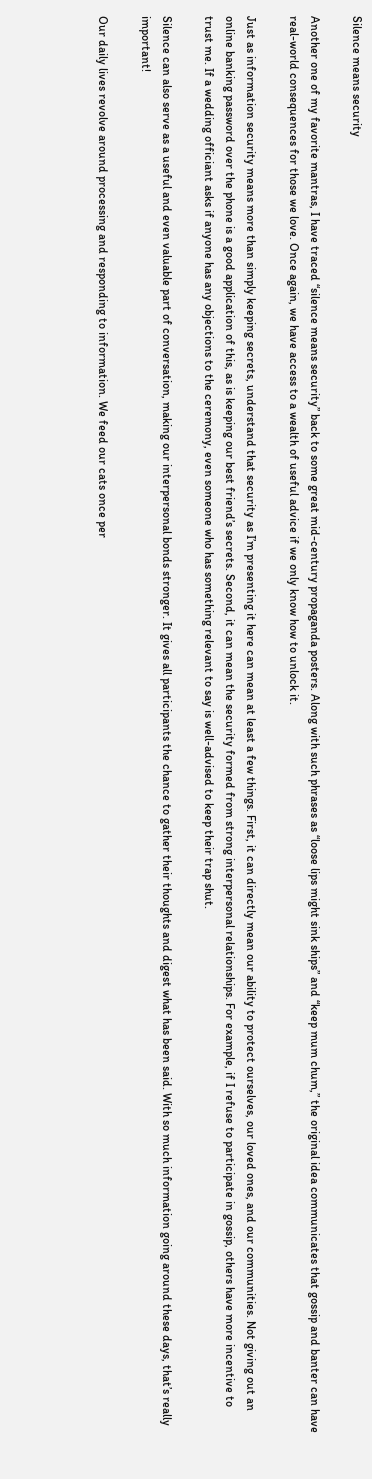Silence means security

Another one of my favorite mantras, I have traced “silence means security” back to some great mid-century propaganda posters. Along with such phrases as “loose lips might sink ships” and “keep mum chum,” the original idea communicates that gossip and banter can have real-world consequences for those we love. Once again, we have access to a wealth of useful advice if we only know how to unlock it.

Just as information security means more than simply keeping secrets, understand that security as I’m presenting it here can mean at least a few things. First, it can directly mean our ability to protect ourselves, our loved ones, and our communities. Not giving out an online banking password over the phone is a good application of this, as is keeping our best friend’s secrets. Second, it can mean the security formed from strong interpersonal relationships. For example, if I refuse to participate in gossip, others have more incentive to trust me. If a wedding officiant asks if anyone has any objections to the ceremony, even someone who has something relevant to say is well-advised to keep their trap shut.

Silence can also serve as a useful and even valuable part of conversation, making our interpersonal bonds stronger. It gives all participants the chance to gather their thoughts and digest what has been said. With so much information going around these days, that’s really important!

Our daily lives revolve around processing and responding to information. We feed our cats once per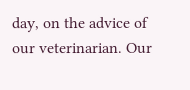day, on the advice of our veterinarian. Our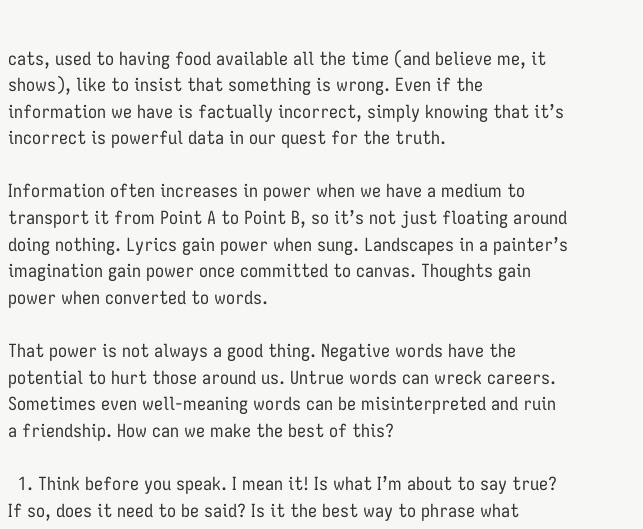cats, used to having food available all the time (and believe me, it shows), like to insist that something is wrong. Even if the information we have is factually incorrect, simply knowing that it’s incorrect is powerful data in our quest for the truth.

Information often increases in power when we have a medium to transport it from Point A to Point B, so it’s not just floating around doing nothing. Lyrics gain power when sung. Landscapes in a painter’s imagination gain power once committed to canvas. Thoughts gain power when converted to words.

That power is not always a good thing. Negative words have the potential to hurt those around us. Untrue words can wreck careers. Sometimes even well-meaning words can be misinterpreted and ruin a friendship. How can we make the best of this?

  1. Think before you speak. I mean it! Is what I’m about to say true? If so, does it need to be said? Is it the best way to phrase what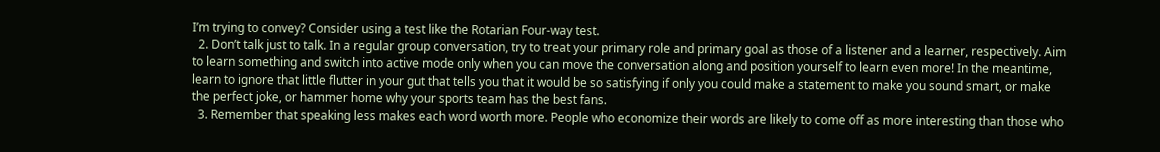I’m trying to convey? Consider using a test like the Rotarian Four-way test.
  2. Don’t talk just to talk. In a regular group conversation, try to treat your primary role and primary goal as those of a listener and a learner, respectively. Aim to learn something and switch into active mode only when you can move the conversation along and position yourself to learn even more! In the meantime, learn to ignore that little flutter in your gut that tells you that it would be so satisfying if only you could make a statement to make you sound smart, or make the perfect joke, or hammer home why your sports team has the best fans.
  3. Remember that speaking less makes each word worth more. People who economize their words are likely to come off as more interesting than those who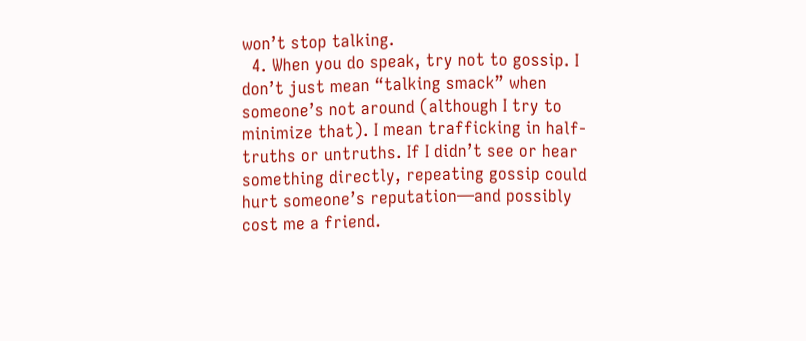won’t stop talking.
  4. When you do speak, try not to gossip. I don’t just mean “talking smack” when someone’s not around (although I try to minimize that). I mean trafficking in half-truths or untruths. If I didn’t see or hear something directly, repeating gossip could hurt someone’s reputation—and possibly cost me a friend.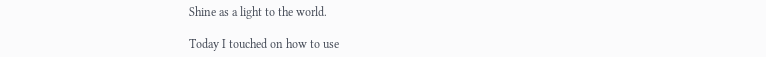Shine as a light to the world.

Today I touched on how to use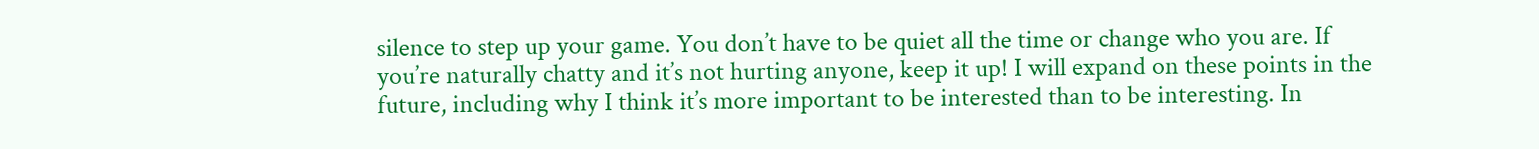silence to step up your game. You don’t have to be quiet all the time or change who you are. If you’re naturally chatty and it’s not hurting anyone, keep it up! I will expand on these points in the future, including why I think it’s more important to be interested than to be interesting. In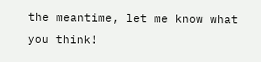the meantime, let me know what you think!